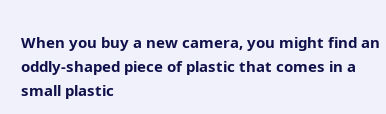When you buy a new camera, you might find an oddly-shaped piece of plastic that comes in a small plastic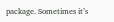package. Sometimes it’s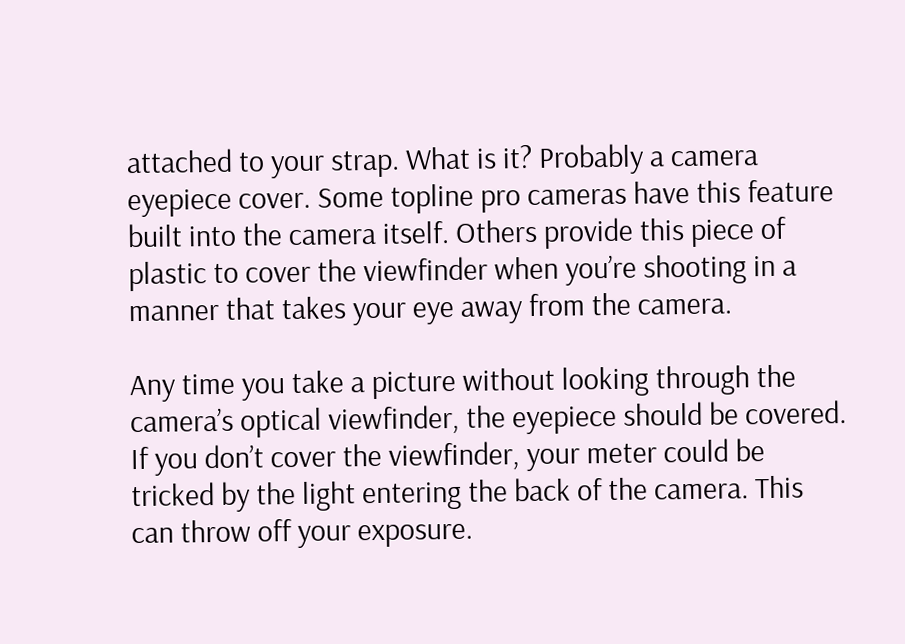attached to your strap. What is it? Probably a camera eyepiece cover. Some topline pro cameras have this feature built into the camera itself. Others provide this piece of plastic to cover the viewfinder when you’re shooting in a manner that takes your eye away from the camera.

Any time you take a picture without looking through the camera’s optical viewfinder, the eyepiece should be covered. If you don’t cover the viewfinder, your meter could be tricked by the light entering the back of the camera. This can throw off your exposure.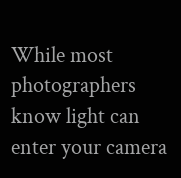While most photographers know light can enter your camera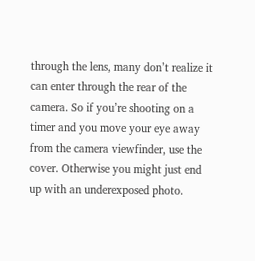through the lens, many don’t realize it can enter through the rear of the camera. So if you’re shooting on a timer and you move your eye away from the camera viewfinder, use the cover. Otherwise you might just end up with an underexposed photo.